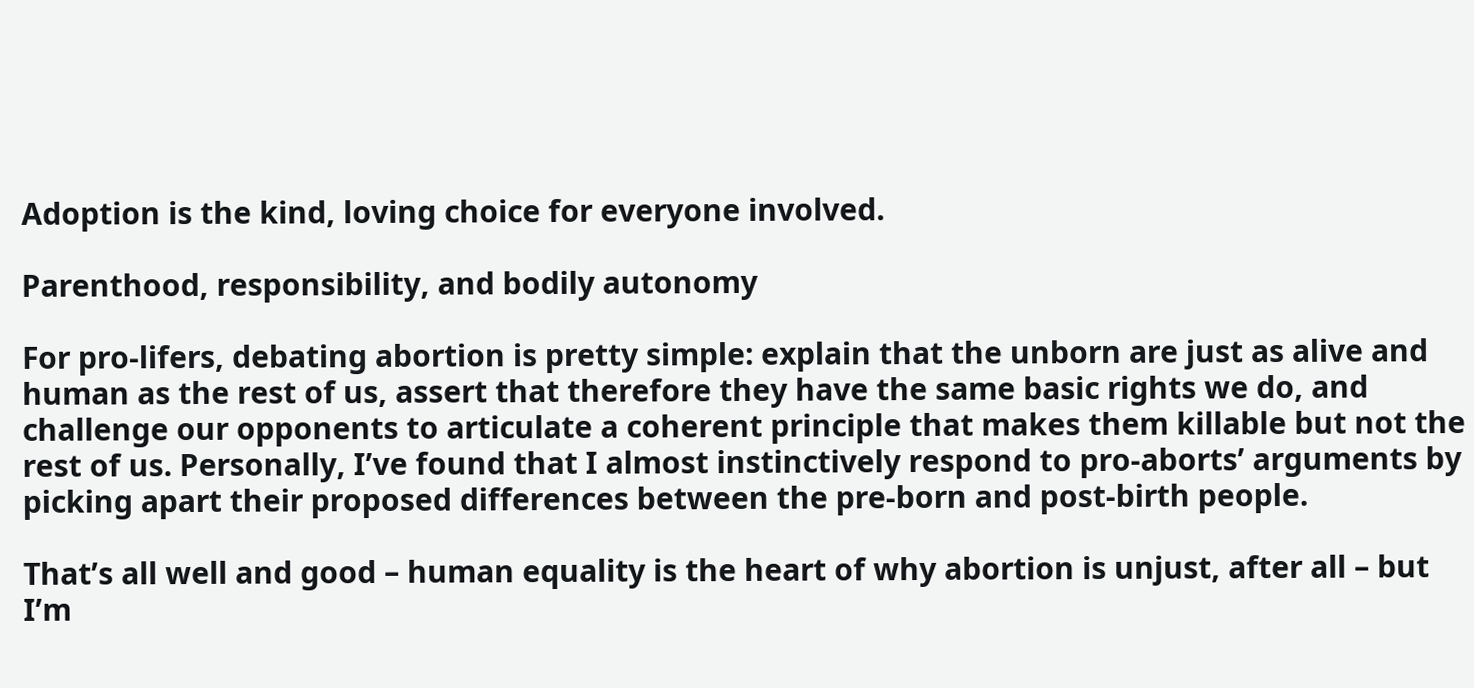Adoption is the kind, loving choice for everyone involved.

Parenthood, responsibility, and bodily autonomy

For pro-lifers, debating abortion is pretty simple: explain that the unborn are just as alive and human as the rest of us, assert that therefore they have the same basic rights we do, and challenge our opponents to articulate a coherent principle that makes them killable but not the rest of us. Personally, I’ve found that I almost instinctively respond to pro-aborts’ arguments by picking apart their proposed differences between the pre-born and post-birth people.

That’s all well and good – human equality is the heart of why abortion is unjust, after all – but I’m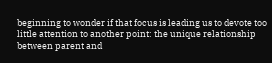beginning to wonder if that focus is leading us to devote too little attention to another point: the unique relationship between parent and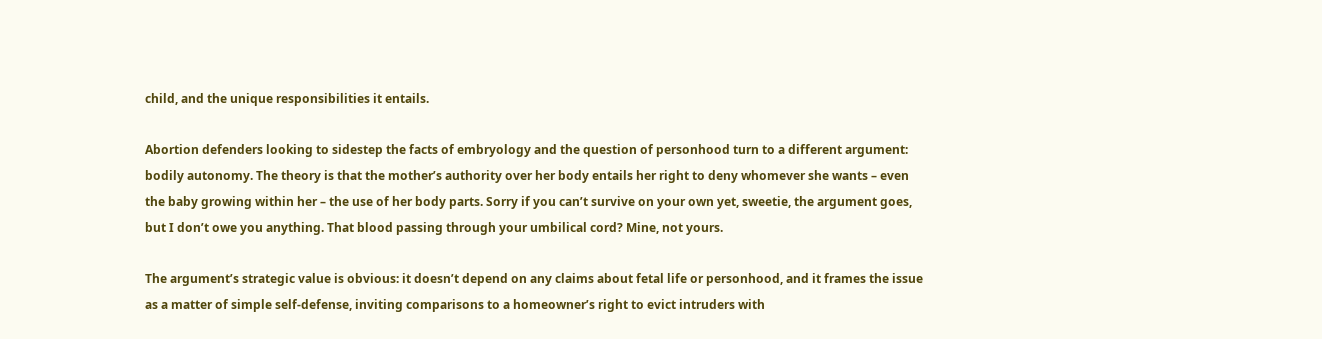child, and the unique responsibilities it entails.

Abortion defenders looking to sidestep the facts of embryology and the question of personhood turn to a different argument: bodily autonomy. The theory is that the mother’s authority over her body entails her right to deny whomever she wants – even the baby growing within her – the use of her body parts. Sorry if you can’t survive on your own yet, sweetie, the argument goes, but I don’t owe you anything. That blood passing through your umbilical cord? Mine, not yours.

The argument’s strategic value is obvious: it doesn’t depend on any claims about fetal life or personhood, and it frames the issue as a matter of simple self-defense, inviting comparisons to a homeowner’s right to evict intruders with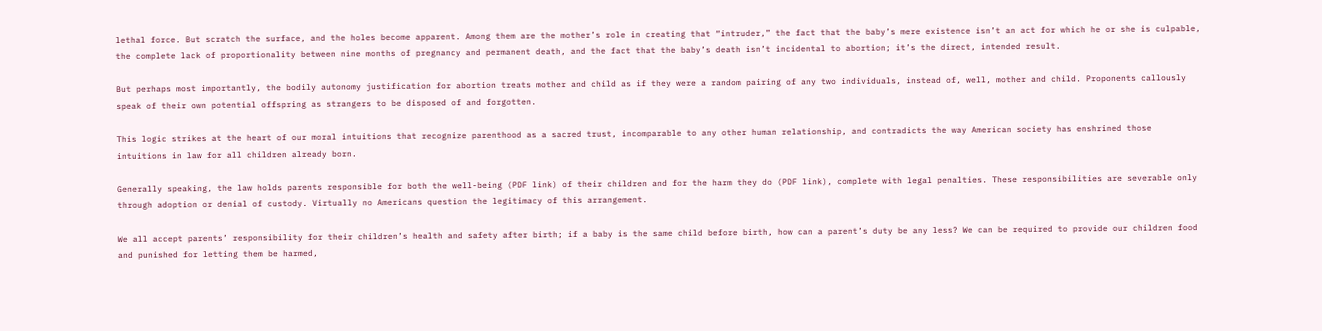lethal force. But scratch the surface, and the holes become apparent. Among them are the mother’s role in creating that “intruder,” the fact that the baby’s mere existence isn’t an act for which he or she is culpable, the complete lack of proportionality between nine months of pregnancy and permanent death, and the fact that the baby’s death isn’t incidental to abortion; it’s the direct, intended result.

But perhaps most importantly, the bodily autonomy justification for abortion treats mother and child as if they were a random pairing of any two individuals, instead of, well, mother and child. Proponents callously speak of their own potential offspring as strangers to be disposed of and forgotten.

This logic strikes at the heart of our moral intuitions that recognize parenthood as a sacred trust, incomparable to any other human relationship, and contradicts the way American society has enshrined those intuitions in law for all children already born.

Generally speaking, the law holds parents responsible for both the well-being (PDF link) of their children and for the harm they do (PDF link), complete with legal penalties. These responsibilities are severable only through adoption or denial of custody. Virtually no Americans question the legitimacy of this arrangement.

We all accept parents’ responsibility for their children’s health and safety after birth; if a baby is the same child before birth, how can a parent’s duty be any less? We can be required to provide our children food and punished for letting them be harmed,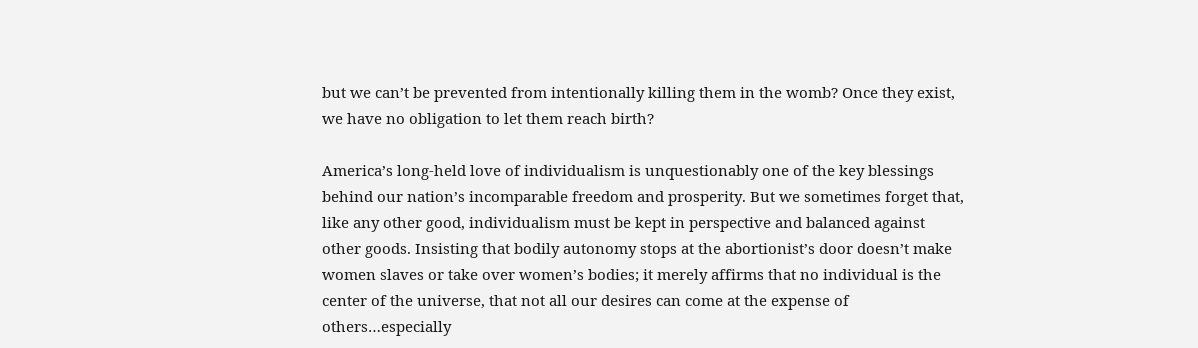but we can’t be prevented from intentionally killing them in the womb? Once they exist, we have no obligation to let them reach birth?

America’s long-held love of individualism is unquestionably one of the key blessings behind our nation’s incomparable freedom and prosperity. But we sometimes forget that, like any other good, individualism must be kept in perspective and balanced against other goods. Insisting that bodily autonomy stops at the abortionist’s door doesn’t make women slaves or take over women’s bodies; it merely affirms that no individual is the center of the universe, that not all our desires can come at the expense of others…especially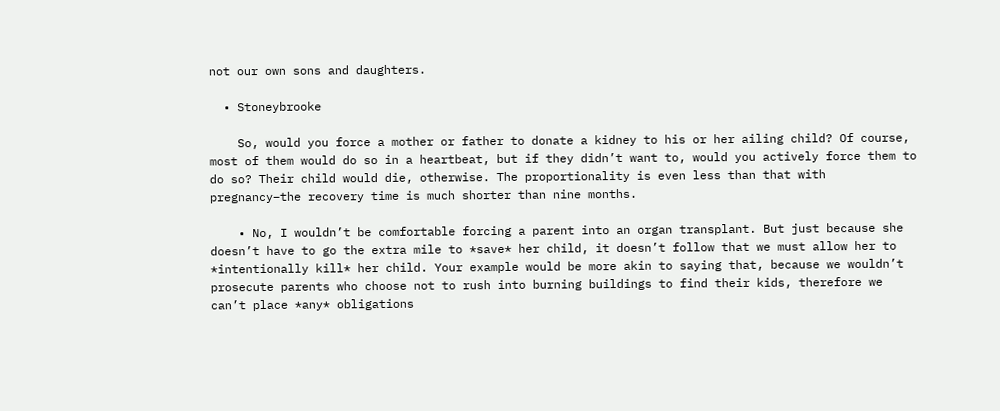not our own sons and daughters.

  • Stoneybrooke

    So, would you force a mother or father to donate a kidney to his or her ailing child? Of course, most of them would do so in a heartbeat, but if they didn’t want to, would you actively force them to do so? Their child would die, otherwise. The proportionality is even less than that with pregnancy–the recovery time is much shorter than nine months.

    • No, I wouldn’t be comfortable forcing a parent into an organ transplant. But just because she doesn’t have to go the extra mile to *save* her child, it doesn’t follow that we must allow her to *intentionally kill* her child. Your example would be more akin to saying that, because we wouldn’t prosecute parents who choose not to rush into burning buildings to find their kids, therefore we can’t place *any* obligations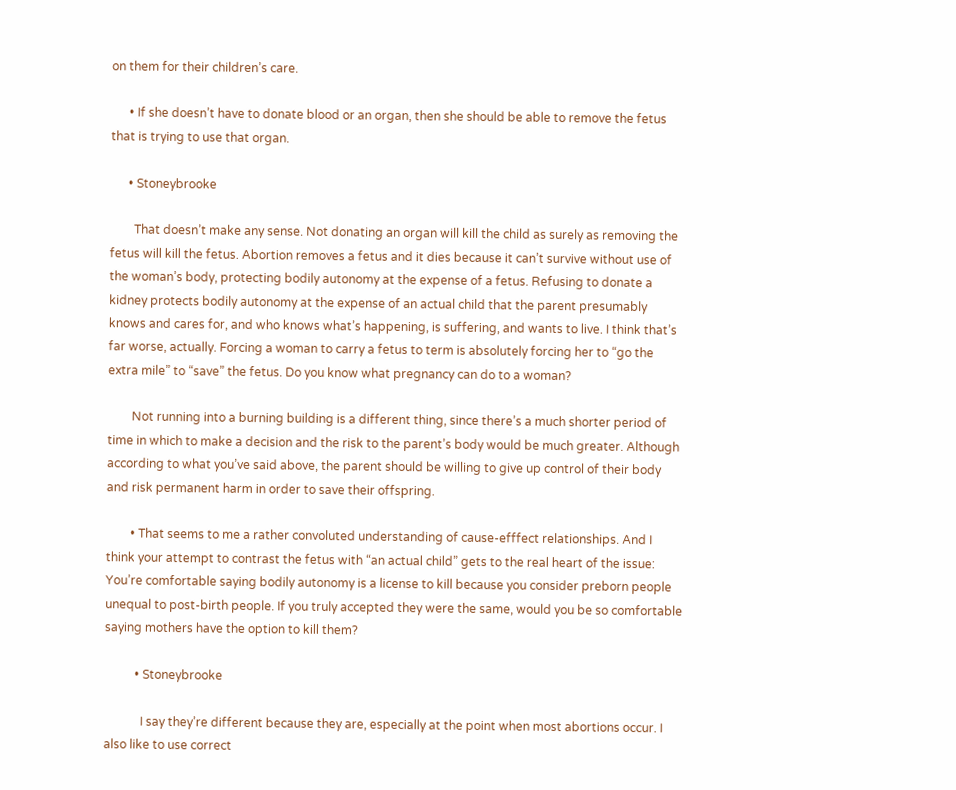on them for their children’s care.

      • If she doesn’t have to donate blood or an organ, then she should be able to remove the fetus that is trying to use that organ.

      • Stoneybrooke

        That doesn’t make any sense. Not donating an organ will kill the child as surely as removing the fetus will kill the fetus. Abortion removes a fetus and it dies because it can’t survive without use of the woman’s body, protecting bodily autonomy at the expense of a fetus. Refusing to donate a kidney protects bodily autonomy at the expense of an actual child that the parent presumably knows and cares for, and who knows what’s happening, is suffering, and wants to live. I think that’s far worse, actually. Forcing a woman to carry a fetus to term is absolutely forcing her to “go the extra mile” to “save” the fetus. Do you know what pregnancy can do to a woman?

        Not running into a burning building is a different thing, since there’s a much shorter period of time in which to make a decision and the risk to the parent’s body would be much greater. Although according to what you’ve said above, the parent should be willing to give up control of their body and risk permanent harm in order to save their offspring.

        • That seems to me a rather convoluted understanding of cause-efffect relationships. And I think your attempt to contrast the fetus with “an actual child” gets to the real heart of the issue: You’re comfortable saying bodily autonomy is a license to kill because you consider preborn people unequal to post-birth people. If you truly accepted they were the same, would you be so comfortable saying mothers have the option to kill them?

          • Stoneybrooke

            I say they’re different because they are, especially at the point when most abortions occur. I also like to use correct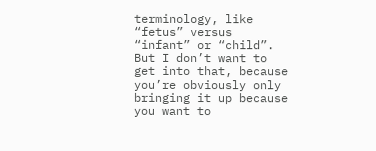terminology, like “fetus” versus “infant” or “child”. But I don’t want to get into that, because you’re obviously only bringing it up because you want to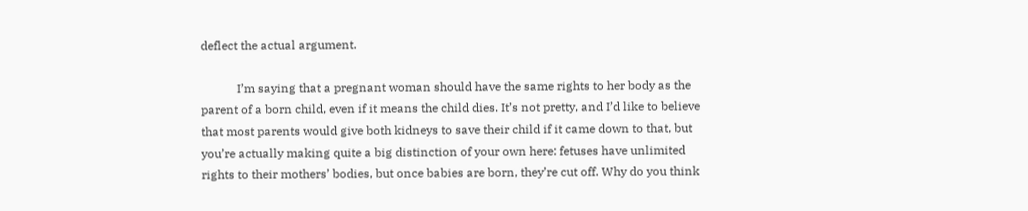deflect the actual argument.

            I’m saying that a pregnant woman should have the same rights to her body as the parent of a born child, even if it means the child dies. It’s not pretty, and I’d like to believe that most parents would give both kidneys to save their child if it came down to that, but you’re actually making quite a big distinction of your own here: fetuses have unlimited rights to their mothers’ bodies, but once babies are born, they’re cut off. Why do you think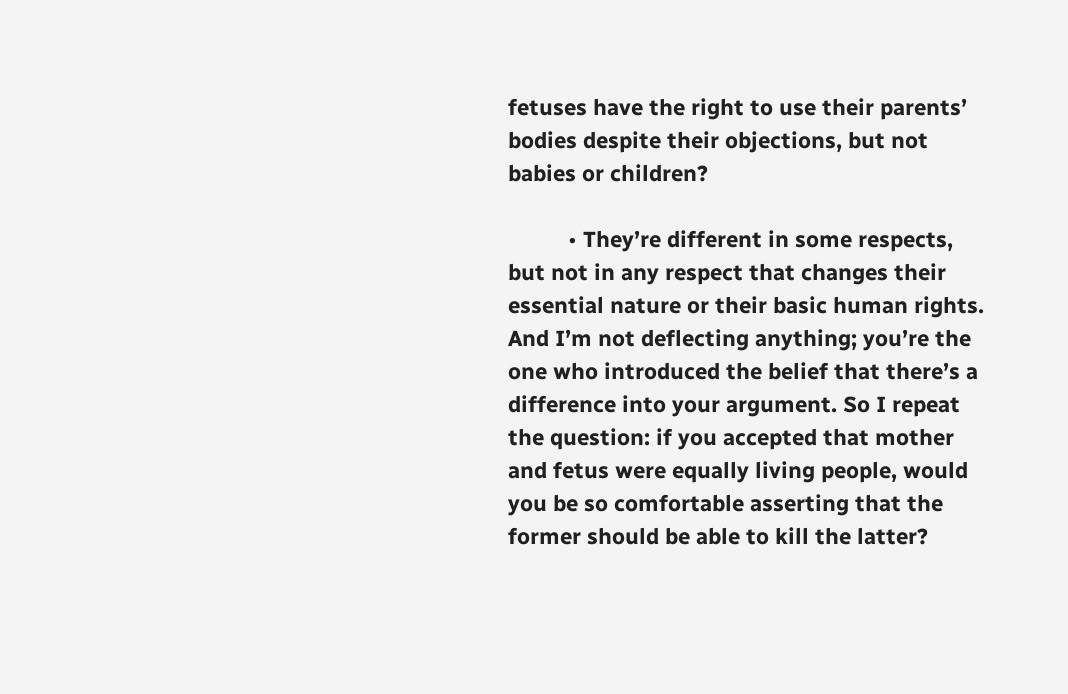fetuses have the right to use their parents’ bodies despite their objections, but not babies or children?

          • They’re different in some respects, but not in any respect that changes their essential nature or their basic human rights. And I’m not deflecting anything; you’re the one who introduced the belief that there’s a difference into your argument. So I repeat the question: if you accepted that mother and fetus were equally living people, would you be so comfortable asserting that the former should be able to kill the latter?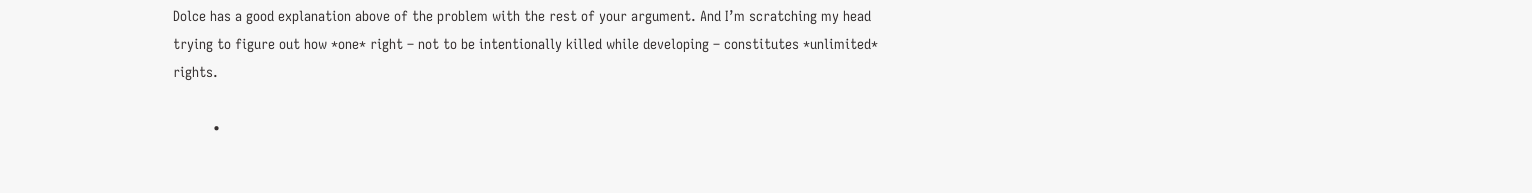Dolce has a good explanation above of the problem with the rest of your argument. And I’m scratching my head trying to figure out how *one* right – not to be intentionally killed while developing – constitutes *unlimited* rights.

          •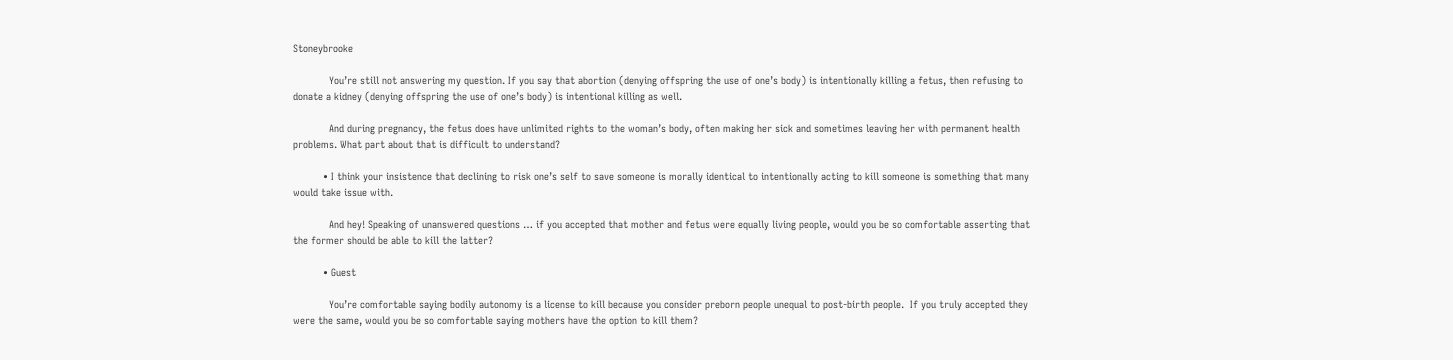Stoneybrooke

            You’re still not answering my question. If you say that abortion (denying offspring the use of one’s body) is intentionally killing a fetus, then refusing to donate a kidney (denying offspring the use of one’s body) is intentional killing as well.

            And during pregnancy, the fetus does have unlimited rights to the woman’s body, often making her sick and sometimes leaving her with permanent health problems. What part about that is difficult to understand?

          • I think your insistence that declining to risk one’s self to save someone is morally identical to intentionally acting to kill someone is something that many would take issue with.

            And hey! Speaking of unanswered questions … if you accepted that mother and fetus were equally living people, would you be so comfortable asserting that the former should be able to kill the latter?

          • Guest

            You’re comfortable saying bodily autonomy is a license to kill because you consider preborn people unequal to post-birth people.  If you truly accepted they were the same, would you be so comfortable saying mothers have the option to kill them?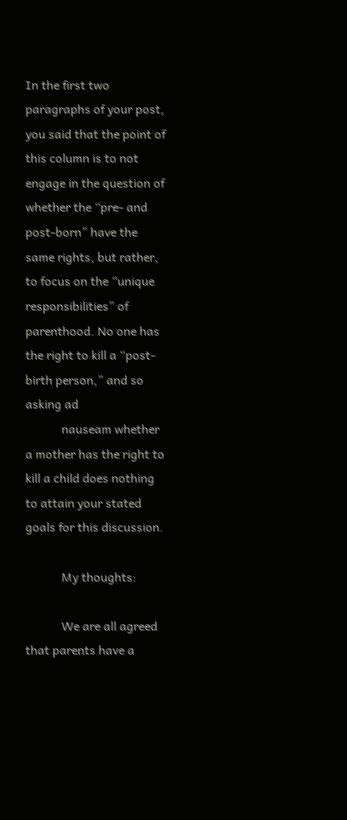In the first two paragraphs of your post, you said that the point of this column is to not engage in the question of whether the “pre- and post-born” have the same rights, but rather, to focus on the “unique responsibilities” of parenthood. No one has the right to kill a “post-birth person,” and so asking ad
            nauseam whether a mother has the right to kill a child does nothing to attain your stated goals for this discussion.

            My thoughts:

            We are all agreed that parents have a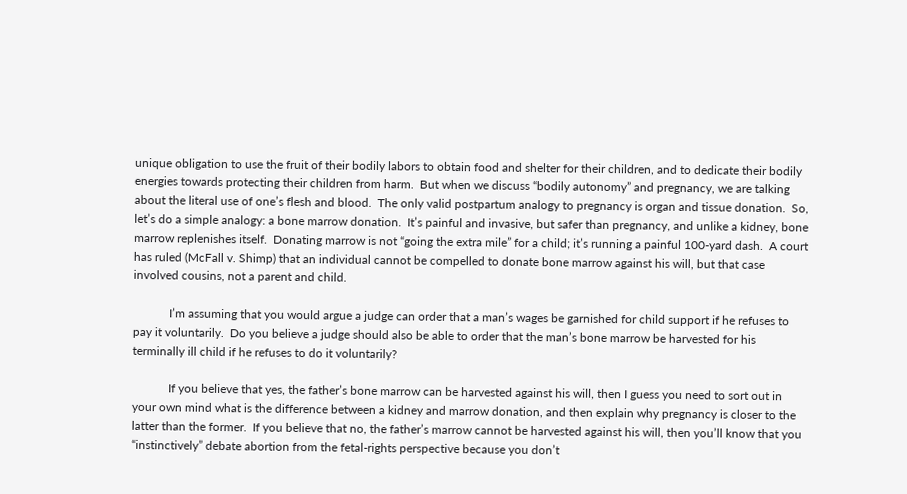unique obligation to use the fruit of their bodily labors to obtain food and shelter for their children, and to dedicate their bodily energies towards protecting their children from harm.  But when we discuss “bodily autonomy” and pregnancy, we are talking about the literal use of one’s flesh and blood.  The only valid postpartum analogy to pregnancy is organ and tissue donation.  So, let’s do a simple analogy: a bone marrow donation.  It’s painful and invasive, but safer than pregnancy, and unlike a kidney, bone marrow replenishes itself.  Donating marrow is not “going the extra mile” for a child; it’s running a painful 100-yard dash.  A court has ruled (McFall v. Shimp) that an individual cannot be compelled to donate bone marrow against his will, but that case involved cousins, not a parent and child.

            I’m assuming that you would argue a judge can order that a man’s wages be garnished for child support if he refuses to pay it voluntarily.  Do you believe a judge should also be able to order that the man’s bone marrow be harvested for his terminally ill child if he refuses to do it voluntarily?

            If you believe that yes, the father’s bone marrow can be harvested against his will, then I guess you need to sort out in your own mind what is the difference between a kidney and marrow donation, and then explain why pregnancy is closer to the latter than the former.  If you believe that no, the father’s marrow cannot be harvested against his will, then you’ll know that you “instinctively” debate abortion from the fetal-rights perspective because you don’t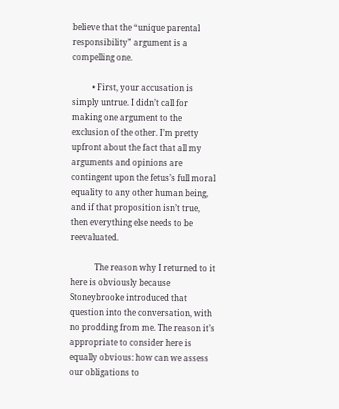believe that the “unique parental responsibility” argument is a compelling one.

          • First, your accusation is simply untrue. I didn’t call for making one argument to the exclusion of the other. I’m pretty upfront about the fact that all my arguments and opinions are contingent upon the fetus’s full moral equality to any other human being, and if that proposition isn’t true, then everything else needs to be reevaluated.

            The reason why I returned to it here is obviously because Stoneybrooke introduced that question into the conversation, with no prodding from me. The reason it’s appropriate to consider here is equally obvious: how can we assess our obligations to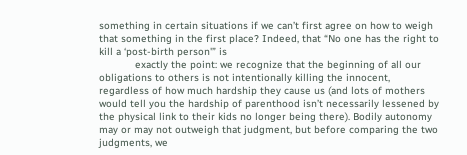something in certain situations if we can’t first agree on how to weigh that something in the first place? Indeed, that “No one has the right to kill a ‘post-birth person'” is
            exactly the point: we recognize that the beginning of all our obligations to others is not intentionally killing the innocent, regardless of how much hardship they cause us (and lots of mothers would tell you the hardship of parenthood isn’t necessarily lessened by the physical link to their kids no longer being there). Bodily autonomy may or may not outweigh that judgment, but before comparing the two judgments, we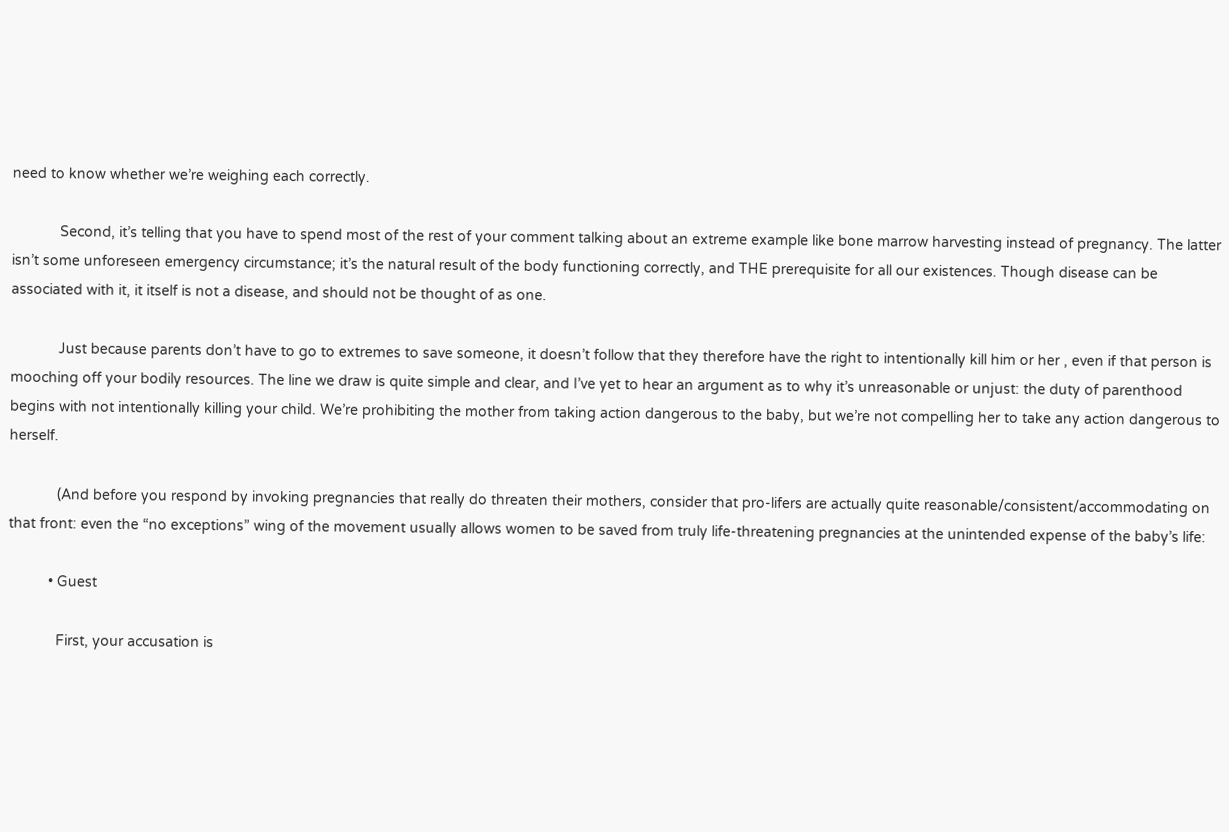need to know whether we’re weighing each correctly.

            Second, it’s telling that you have to spend most of the rest of your comment talking about an extreme example like bone marrow harvesting instead of pregnancy. The latter isn’t some unforeseen emergency circumstance; it’s the natural result of the body functioning correctly, and THE prerequisite for all our existences. Though disease can be associated with it, it itself is not a disease, and should not be thought of as one.

            Just because parents don’t have to go to extremes to save someone, it doesn’t follow that they therefore have the right to intentionally kill him or her , even if that person is mooching off your bodily resources. The line we draw is quite simple and clear, and I’ve yet to hear an argument as to why it’s unreasonable or unjust: the duty of parenthood begins with not intentionally killing your child. We’re prohibiting the mother from taking action dangerous to the baby, but we’re not compelling her to take any action dangerous to herself.

            (And before you respond by invoking pregnancies that really do threaten their mothers, consider that pro-lifers are actually quite reasonable/consistent/accommodating on that front: even the “no exceptions” wing of the movement usually allows women to be saved from truly life-threatening pregnancies at the unintended expense of the baby’s life:

          • Guest

            First, your accusation is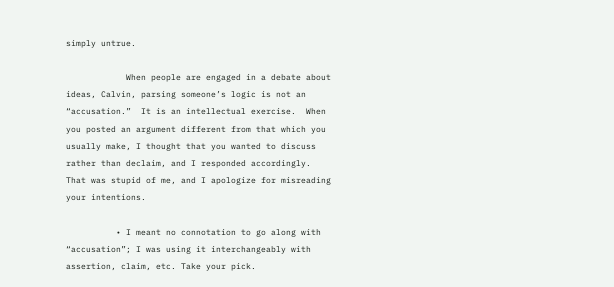simply untrue.

            When people are engaged in a debate about ideas, Calvin, parsing someone’s logic is not an “accusation.”  It is an intellectual exercise.  When you posted an argument different from that which you usually make, I thought that you wanted to discuss rather than declaim, and I responded accordingly.  That was stupid of me, and I apologize for misreading your intentions.

          • I meant no connotation to go along with “accusation”; I was using it interchangeably with assertion, claim, etc. Take your pick.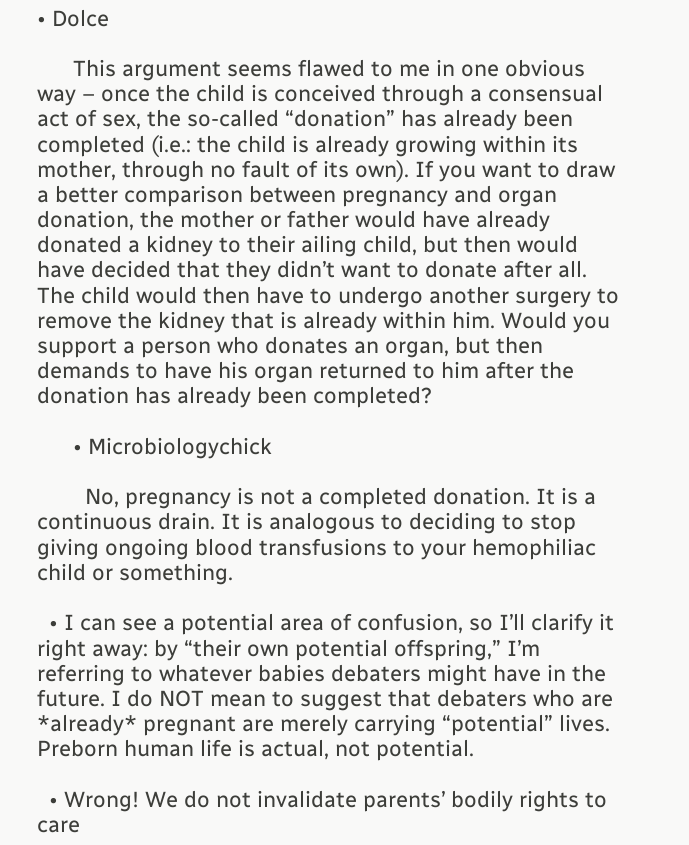• Dolce

      This argument seems flawed to me in one obvious way – once the child is conceived through a consensual act of sex, the so-called “donation” has already been completed (i.e.: the child is already growing within its mother, through no fault of its own). If you want to draw a better comparison between pregnancy and organ donation, the mother or father would have already donated a kidney to their ailing child, but then would have decided that they didn’t want to donate after all. The child would then have to undergo another surgery to remove the kidney that is already within him. Would you support a person who donates an organ, but then demands to have his organ returned to him after the donation has already been completed?

      • Microbiologychick

        No, pregnancy is not a completed donation. It is a continuous drain. It is analogous to deciding to stop giving ongoing blood transfusions to your hemophiliac child or something.

  • I can see a potential area of confusion, so I’ll clarify it right away: by “their own potential offspring,” I’m referring to whatever babies debaters might have in the future. I do NOT mean to suggest that debaters who are *already* pregnant are merely carrying “potential” lives. Preborn human life is actual, not potential.

  • Wrong! We do not invalidate parents’ bodily rights to care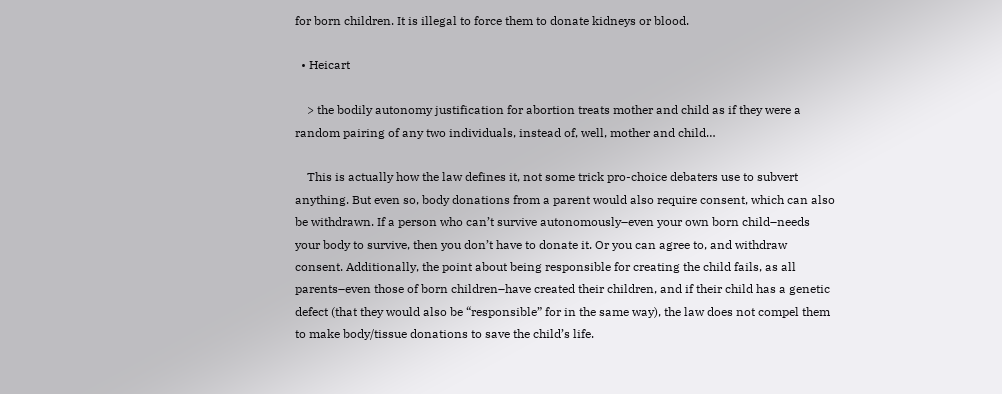for born children. It is illegal to force them to donate kidneys or blood.

  • Heicart

    > the bodily autonomy justification for abortion treats mother and child as if they were a random pairing of any two individuals, instead of, well, mother and child…

    This is actually how the law defines it, not some trick pro-choice debaters use to subvert anything. But even so, body donations from a parent would also require consent, which can also be withdrawn. If a person who can’t survive autonomously–even your own born child–needs your body to survive, then you don’t have to donate it. Or you can agree to, and withdraw consent. Additionally, the point about being responsible for creating the child fails, as all parents–even those of born children–have created their children, and if their child has a genetic defect (that they would also be “responsible” for in the same way), the law does not compel them to make body/tissue donations to save the child’s life.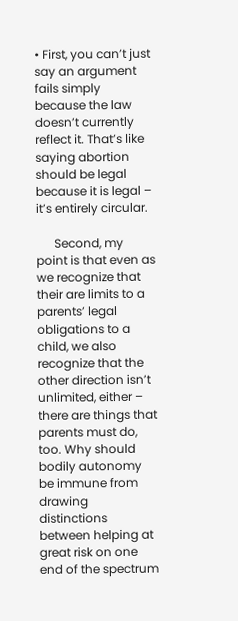• First, you can’t just say an argument fails simply because the law doesn’t currently reflect it. That’s like saying abortion should be legal because it is legal – it’s entirely circular.

      Second, my point is that even as we recognize that their are limits to a parents’ legal obligations to a child, we also recognize that the other direction isn’t unlimited, either – there are things that parents must do, too. Why should bodily autonomy be immune from drawing distinctions between helping at great risk on one end of the spectrum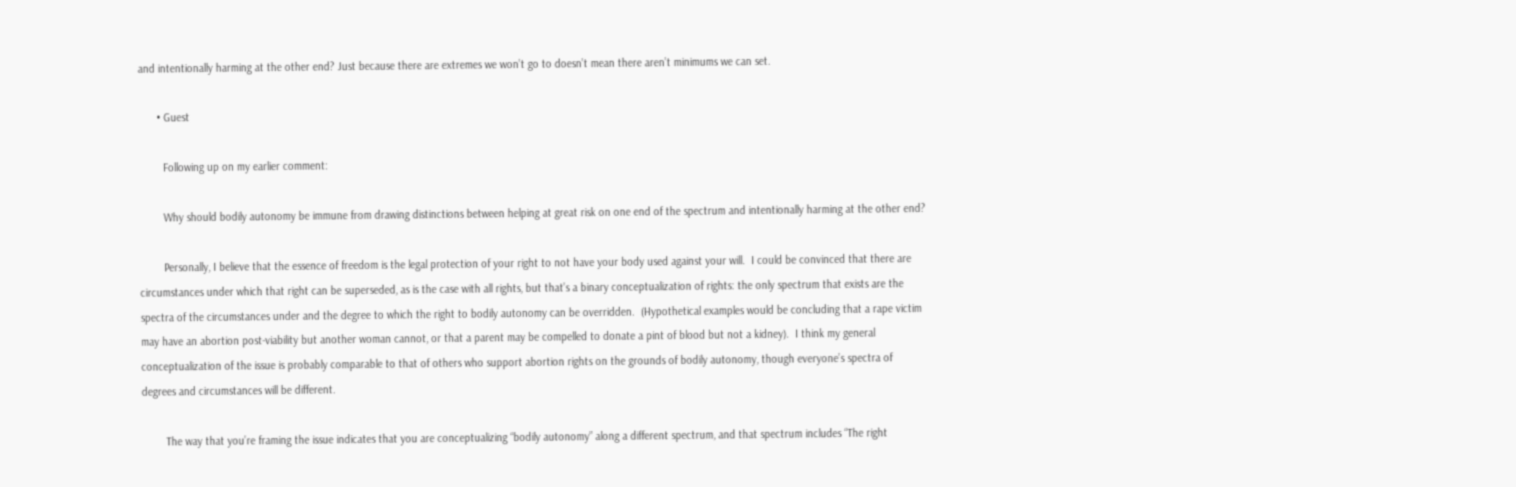and intentionally harming at the other end? Just because there are extremes we won’t go to doesn’t mean there aren’t minimums we can set.

      • Guest

        Following up on my earlier comment:

        Why should bodily autonomy be immune from drawing distinctions between helping at great risk on one end of the spectrum and intentionally harming at the other end?

        Personally, I believe that the essence of freedom is the legal protection of your right to not have your body used against your will.  I could be convinced that there are circumstances under which that right can be superseded, as is the case with all rights, but that’s a binary conceptualization of rights: the only spectrum that exists are the spectra of the circumstances under and the degree to which the right to bodily autonomy can be overridden.  (Hypothetical examples would be concluding that a rape victim may have an abortion post-viability but another woman cannot, or that a parent may be compelled to donate a pint of blood but not a kidney).  I think my general conceptualization of the issue is probably comparable to that of others who support abortion rights on the grounds of bodily autonomy, though everyone’s spectra of degrees and circumstances will be different.

        The way that you’re framing the issue indicates that you are conceptualizing “bodily autonomy” along a different spectrum, and that spectrum includes “The right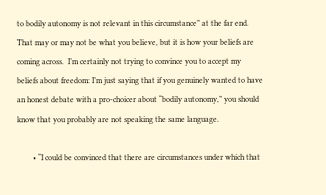to bodily autonomy is not relevant in this circumstance” at the far end.  That may or may not be what you believe, but it is how your beliefs are coming across.  I’m certainly not trying to convince you to accept my beliefs about freedom: I’m just saying that if you genuinely wanted to have an honest debate with a pro-choicer about “bodily autonomy,” you should know that you probably are not speaking the same language.

        • “I could be convinced that there are circumstances under which that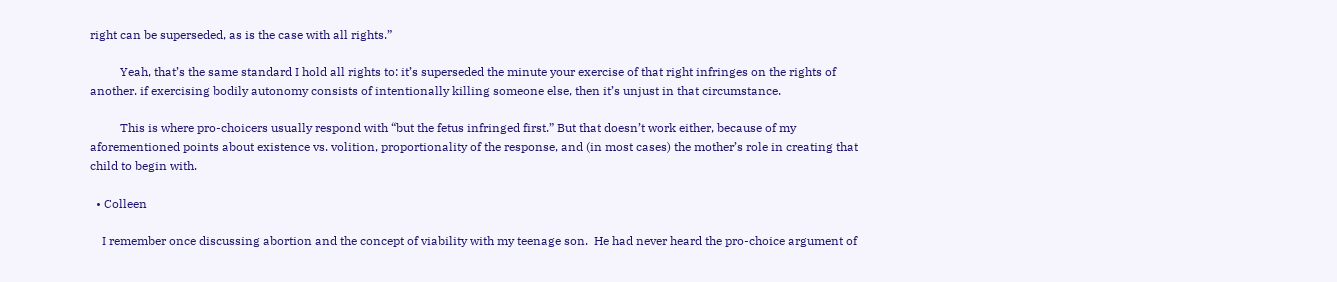right can be superseded, as is the case with all rights.”

          Yeah, that’s the same standard I hold all rights to: it’s superseded the minute your exercise of that right infringes on the rights of another. if exercising bodily autonomy consists of intentionally killing someone else, then it’s unjust in that circumstance.

          This is where pro-choicers usually respond with “but the fetus infringed first.” But that doesn’t work either, because of my aforementioned points about existence vs. volition, proportionality of the response, and (in most cases) the mother’s role in creating that child to begin with.

  • Colleen

    I remember once discussing abortion and the concept of viability with my teenage son.  He had never heard the pro-choice argument of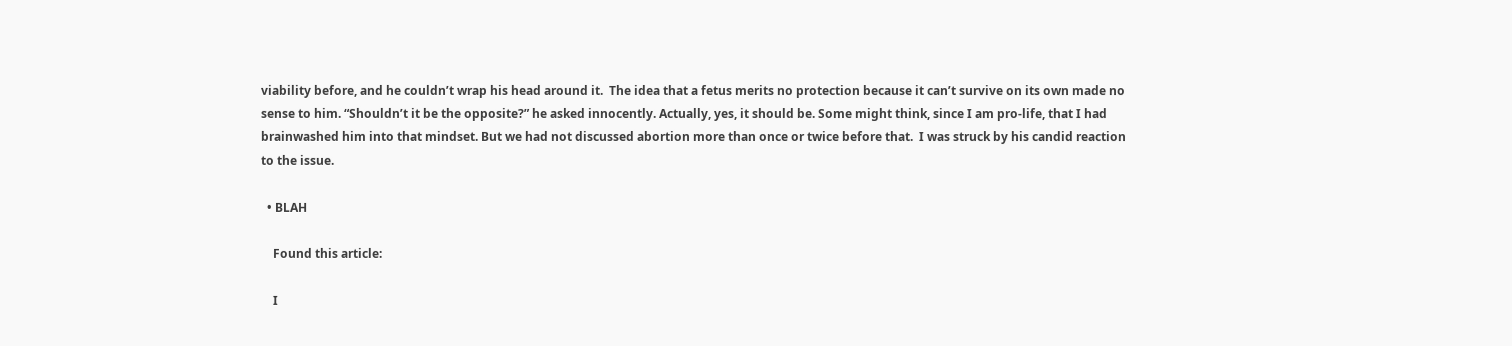viability before, and he couldn’t wrap his head around it.  The idea that a fetus merits no protection because it can’t survive on its own made no sense to him. “Shouldn’t it be the opposite?” he asked innocently. Actually, yes, it should be. Some might think, since I am pro-life, that I had brainwashed him into that mindset. But we had not discussed abortion more than once or twice before that.  I was struck by his candid reaction to the issue.

  • BLAH

    Found this article:

    I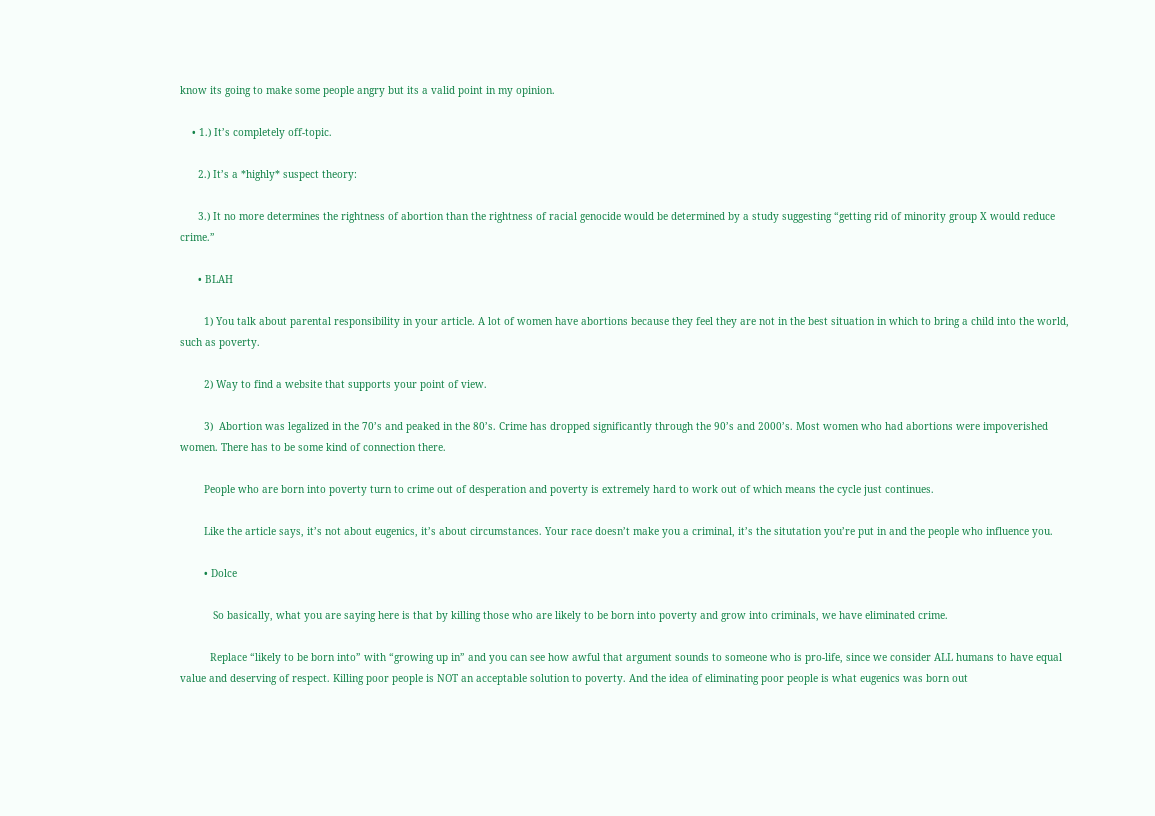know its going to make some people angry but its a valid point in my opinion.

    • 1.) It’s completely off-topic.

      2.) It’s a *highly* suspect theory:

      3.) It no more determines the rightness of abortion than the rightness of racial genocide would be determined by a study suggesting “getting rid of minority group X would reduce crime.”

      • BLAH

        1) You talk about parental responsibility in your article. A lot of women have abortions because they feel they are not in the best situation in which to bring a child into the world, such as poverty.

        2) Way to find a website that supports your point of view.

        3)  Abortion was legalized in the 70’s and peaked in the 80’s. Crime has dropped significantly through the 90’s and 2000’s. Most women who had abortions were impoverished women. There has to be some kind of connection there.

        People who are born into poverty turn to crime out of desperation and poverty is extremely hard to work out of which means the cycle just continues.

        Like the article says, it’s not about eugenics, it’s about circumstances. Your race doesn’t make you a criminal, it’s the situtation you’re put in and the people who influence you.

        • Dolce

           So basically, what you are saying here is that by killing those who are likely to be born into poverty and grow into criminals, we have eliminated crime.

          Replace “likely to be born into” with “growing up in” and you can see how awful that argument sounds to someone who is pro-life, since we consider ALL humans to have equal value and deserving of respect. Killing poor people is NOT an acceptable solution to poverty. And the idea of eliminating poor people is what eugenics was born out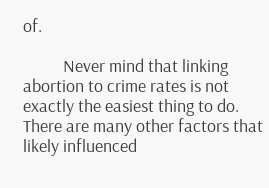of.

          Never mind that linking abortion to crime rates is not exactly the easiest thing to do. There are many other factors that likely influenced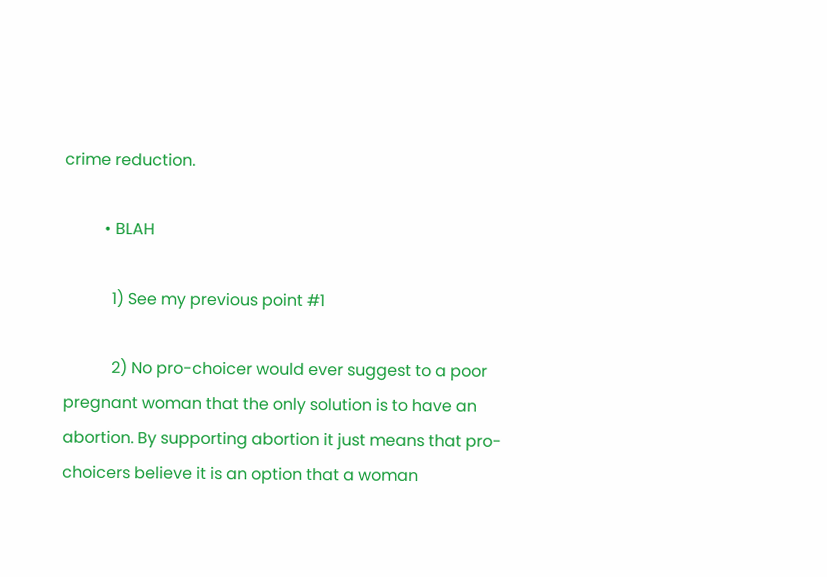crime reduction.

          • BLAH

            1) See my previous point #1

            2) No pro-choicer would ever suggest to a poor pregnant woman that the only solution is to have an abortion. By supporting abortion it just means that pro-choicers believe it is an option that a woman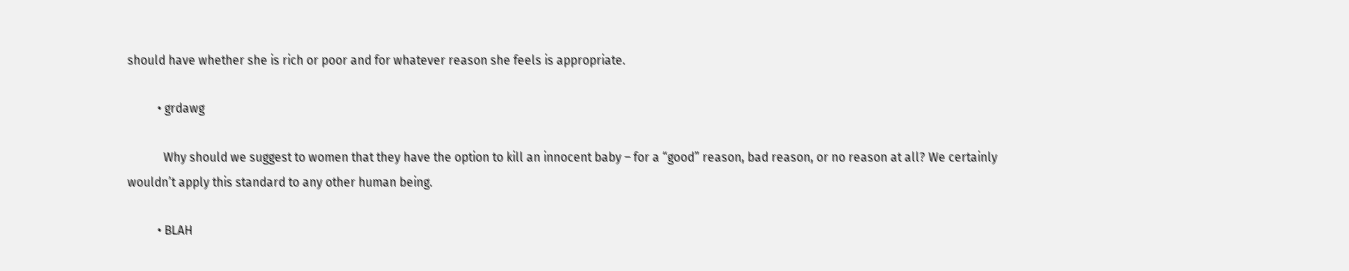should have whether she is rich or poor and for whatever reason she feels is appropriate.

          • grdawg

            Why should we suggest to women that they have the option to kill an innocent baby – for a “good” reason, bad reason, or no reason at all? We certainly wouldn’t apply this standard to any other human being.

          • BLAH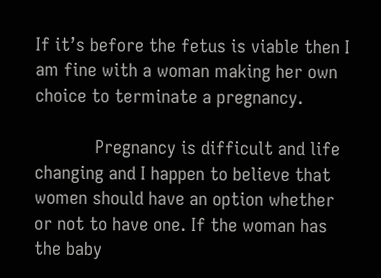If it’s before the fetus is viable then I am fine with a woman making her own choice to terminate a pregnancy.

            Pregnancy is difficult and life changing and I happen to believe that women should have an option whether or not to have one. If the woman has the baby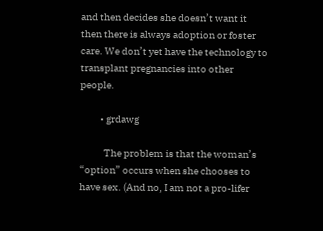and then decides she doesn’t want it then there is always adoption or foster care. We don’t yet have the technology to transplant pregnancies into other people.

          • grdawg

            The problem is that the woman’s “option” occurs when she chooses to have sex. (And no, I am not a pro-lifer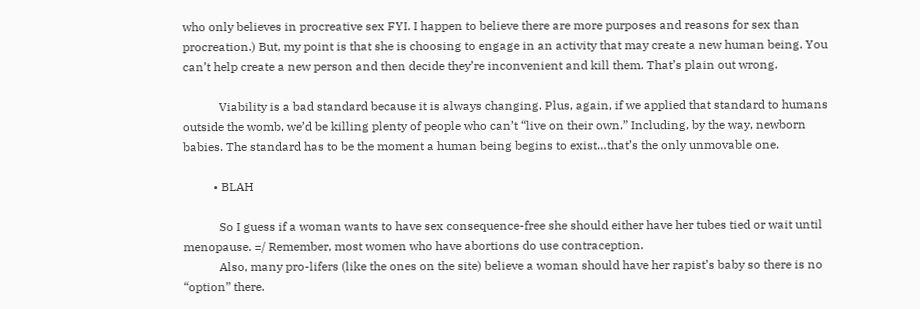who only believes in procreative sex FYI. I happen to believe there are more purposes and reasons for sex than procreation.) But, my point is that she is choosing to engage in an activity that may create a new human being. You can’t help create a new person and then decide they’re inconvenient and kill them. That’s plain out wrong.

            Viability is a bad standard because it is always changing. Plus, again, if we applied that standard to humans outside the womb, we’d be killing plenty of people who can’t “live on their own.” Including, by the way, newborn babies. The standard has to be the moment a human being begins to exist…that’s the only unmovable one.

          • BLAH

            So I guess if a woman wants to have sex consequence-free she should either have her tubes tied or wait until menopause. =/ Remember, most women who have abortions do use contraception.
            Also, many pro-lifers (like the ones on the site) believe a woman should have her rapist’s baby so there is no “option” there.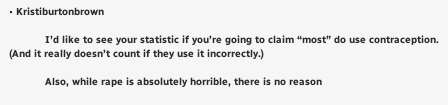• Kristiburtonbrown

            I’d like to see your statistic if you’re going to claim “most” do use contraception. (And it really doesn’t count if they use it incorrectly.)

            Also, while rape is absolutely horrible, there is no reason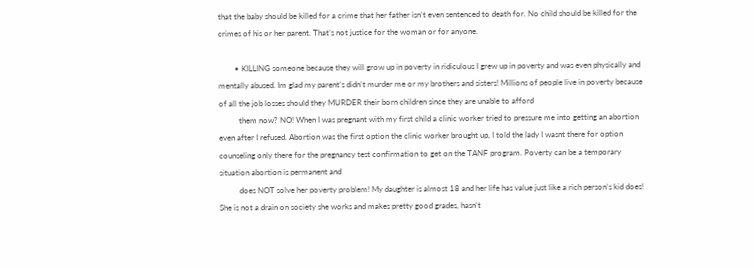that the baby should be killed for a crime that her father isn’t even sentenced to death for. No child should be killed for the crimes of his or her parent. That’s not justice for the woman or for anyone.

        • KILLING someone because they will grow up in poverty in ridiculous I grew up in poverty and was even physically and mentally abused. Im glad my parent’s didn’t murder me or my brothers and sisters! Millions of people live in poverty because of all the job losses should they MURDER their born children since they are unable to afford
          them now? NO! When I was pregnant with my first child a clinic worker tried to pressure me into getting an abortion even after I refused. Abortion was the first option the clinic worker brought up, I told the lady I wasnt there for option counseling only there for the pregnancy test confirmation to get on the TANF program. Poverty can be a temporary situation abortion is permanent and
          does NOT solve her poverty problem! My daughter is almost 18 and her life has value just like a rich person’s kid does! She is not a drain on society she works and makes pretty good grades, hasn’t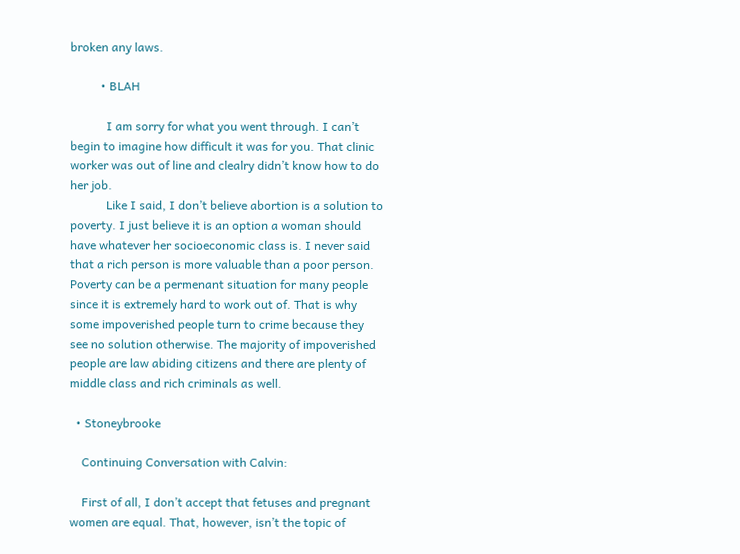broken any laws.

          • BLAH

            I am sorry for what you went through. I can’t begin to imagine how difficult it was for you. That clinic worker was out of line and clealry didn’t know how to do her job.
            Like I said, I don’t believe abortion is a solution to poverty. I just believe it is an option a woman should have whatever her socioeconomic class is. I never said that a rich person is more valuable than a poor person. Poverty can be a permenant situation for many people since it is extremely hard to work out of. That is why some impoverished people turn to crime because they see no solution otherwise. The majority of impoverished people are law abiding citizens and there are plenty of middle class and rich criminals as well.

  • Stoneybrooke

    Continuing Conversation with Calvin:

    First of all, I don’t accept that fetuses and pregnant women are equal. That, however, isn’t the topic of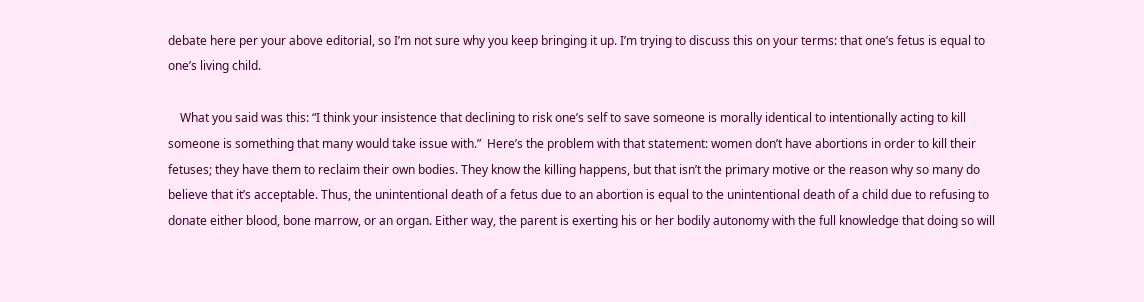debate here per your above editorial, so I’m not sure why you keep bringing it up. I’m trying to discuss this on your terms: that one’s fetus is equal to one’s living child.

    What you said was this: “I think your insistence that declining to risk one’s self to save someone is morally identical to intentionally acting to kill someone is something that many would take issue with.”  Here’s the problem with that statement: women don’t have abortions in order to kill their fetuses; they have them to reclaim their own bodies. They know the killing happens, but that isn’t the primary motive or the reason why so many do believe that it’s acceptable. Thus, the unintentional death of a fetus due to an abortion is equal to the unintentional death of a child due to refusing to donate either blood, bone marrow, or an organ. Either way, the parent is exerting his or her bodily autonomy with the full knowledge that doing so will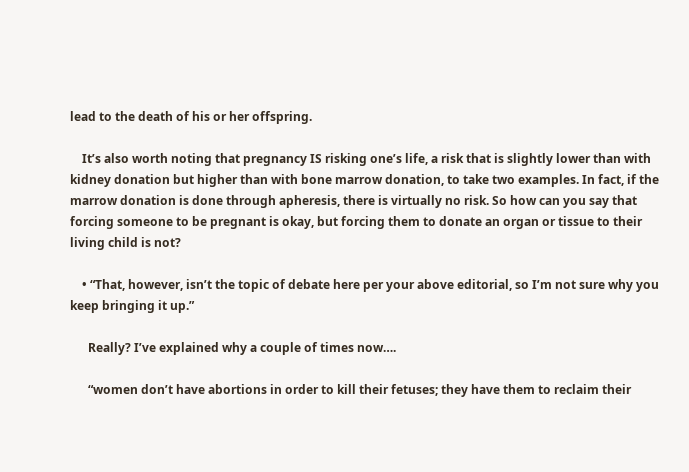lead to the death of his or her offspring.

    It’s also worth noting that pregnancy IS risking one’s life, a risk that is slightly lower than with kidney donation but higher than with bone marrow donation, to take two examples. In fact, if the marrow donation is done through apheresis, there is virtually no risk. So how can you say that forcing someone to be pregnant is okay, but forcing them to donate an organ or tissue to their living child is not?

    • “That, however, isn’t the topic of debate here per your above editorial, so I’m not sure why you keep bringing it up.”

      Really? I’ve explained why a couple of times now….

      “women don’t have abortions in order to kill their fetuses; they have them to reclaim their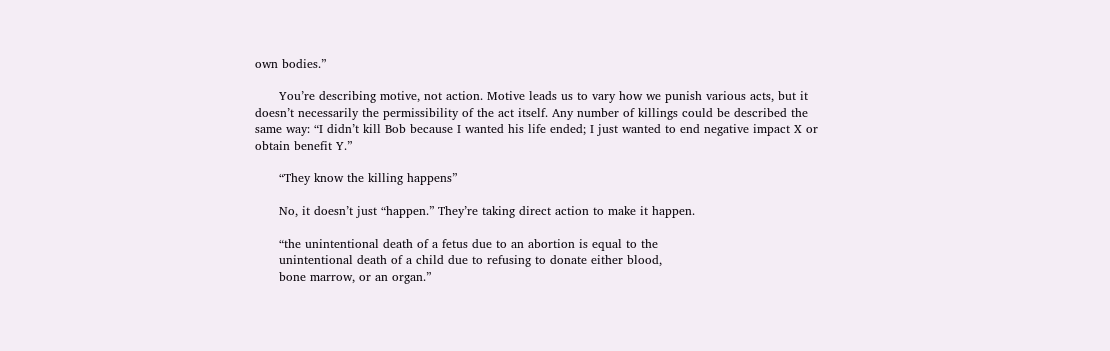own bodies.”

      You’re describing motive, not action. Motive leads us to vary how we punish various acts, but it doesn’t necessarily the permissibility of the act itself. Any number of killings could be described the same way: “I didn’t kill Bob because I wanted his life ended; I just wanted to end negative impact X or obtain benefit Y.”

      “They know the killing happens”

      No, it doesn’t just “happen.” They’re taking direct action to make it happen.

      “the unintentional death of a fetus due to an abortion is equal to the
      unintentional death of a child due to refusing to donate either blood,
      bone marrow, or an organ.”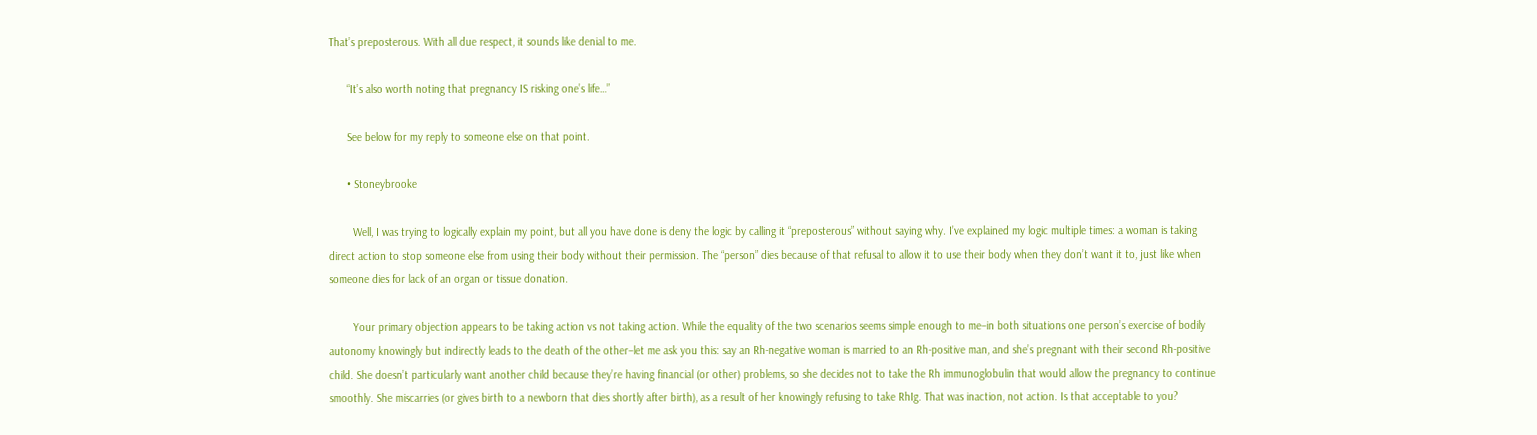That’s preposterous. With all due respect, it sounds like denial to me.

      “It’s also worth noting that pregnancy IS risking one’s life…”

      See below for my reply to someone else on that point.

      • Stoneybrooke

        Well, I was trying to logically explain my point, but all you have done is deny the logic by calling it “preposterous” without saying why. I’ve explained my logic multiple times: a woman is taking direct action to stop someone else from using their body without their permission. The “person” dies because of that refusal to allow it to use their body when they don’t want it to, just like when someone dies for lack of an organ or tissue donation.

        Your primary objection appears to be taking action vs not taking action. While the equality of the two scenarios seems simple enough to me–in both situations one person’s exercise of bodily autonomy knowingly but indirectly leads to the death of the other–let me ask you this: say an Rh-negative woman is married to an Rh-positive man, and she’s pregnant with their second Rh-positive child. She doesn’t particularly want another child because they’re having financial (or other) problems, so she decides not to take the Rh immunoglobulin that would allow the pregnancy to continue smoothly. She miscarries (or gives birth to a newborn that dies shortly after birth), as a result of her knowingly refusing to take RhIg. That was inaction, not action. Is that acceptable to you?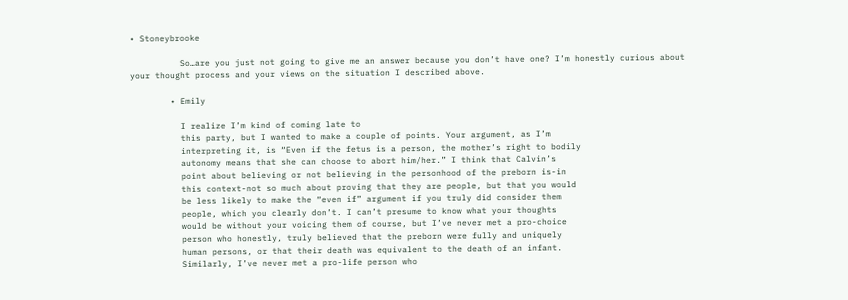• Stoneybrooke

          So…are you just not going to give me an answer because you don’t have one? I’m honestly curious about your thought process and your views on the situation I described above.

        • Emily

          I realize I’m kind of coming late to
          this party, but I wanted to make a couple of points. Your argument, as I’m
          interpreting it, is “Even if the fetus is a person, the mother’s right to bodily
          autonomy means that she can choose to abort him/her.” I think that Calvin’s
          point about believing or not believing in the personhood of the preborn is-in
          this context-not so much about proving that they are people, but that you would
          be less likely to make the “even if” argument if you truly did consider them
          people, which you clearly don’t. I can’t presume to know what your thoughts
          would be without your voicing them of course, but I’ve never met a pro-choice
          person who honestly, truly believed that the preborn were fully and uniquely
          human persons, or that their death was equivalent to the death of an infant.
          Similarly, I’ve never met a pro-life person who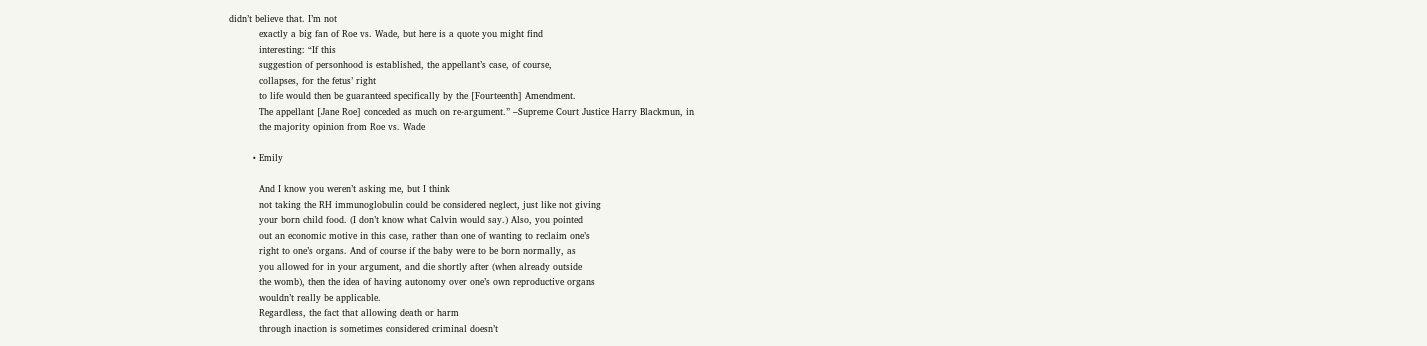didn’t believe that. I’m not
          exactly a big fan of Roe vs. Wade, but here is a quote you might find
          interesting: “If this
          suggestion of personhood is established, the appellant’s case, of course,
          collapses, for the fetus’ right
          to life would then be guaranteed specifically by the [Fourteenth] Amendment.
          The appellant [Jane Roe] conceded as much on re-argument.” –Supreme Court Justice Harry Blackmun, in
          the majority opinion from Roe vs. Wade

        • Emily

          And I know you weren’t asking me, but I think
          not taking the RH immunoglobulin could be considered neglect, just like not giving
          your born child food. (I don’t know what Calvin would say.) Also, you pointed
          out an economic motive in this case, rather than one of wanting to reclaim one’s
          right to one’s organs. And of course if the baby were to be born normally, as
          you allowed for in your argument, and die shortly after (when already outside
          the womb), then the idea of having autonomy over one’s own reproductive organs
          wouldn’t really be applicable.
          Regardless, the fact that allowing death or harm
          through inaction is sometimes considered criminal doesn’t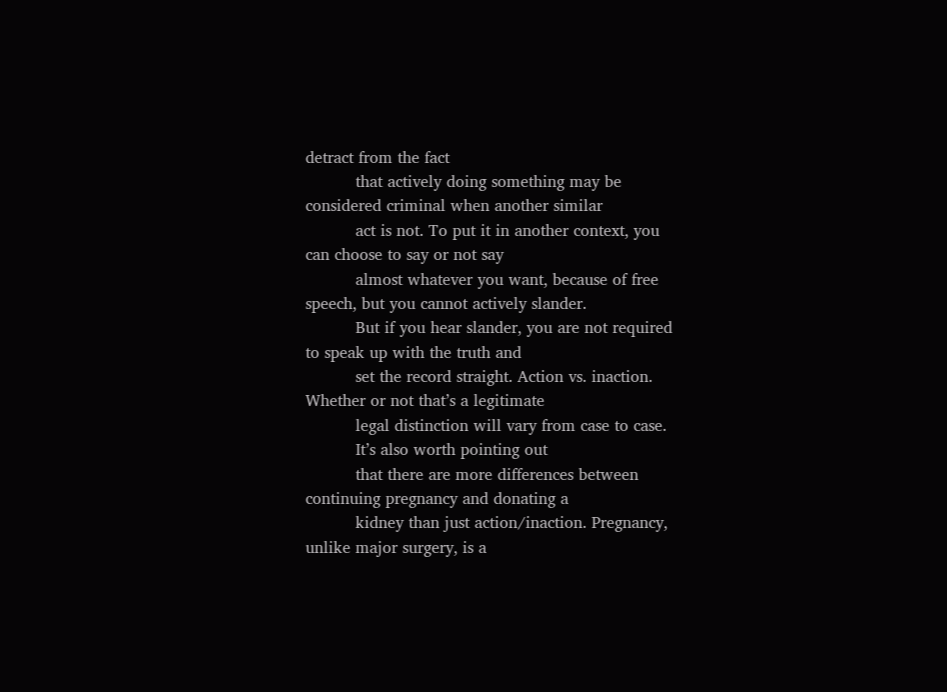detract from the fact
          that actively doing something may be considered criminal when another similar
          act is not. To put it in another context, you can choose to say or not say
          almost whatever you want, because of free speech, but you cannot actively slander.
          But if you hear slander, you are not required to speak up with the truth and
          set the record straight. Action vs. inaction. Whether or not that’s a legitimate
          legal distinction will vary from case to case.
          It’s also worth pointing out
          that there are more differences between continuing pregnancy and donating a
          kidney than just action/inaction. Pregnancy, unlike major surgery, is a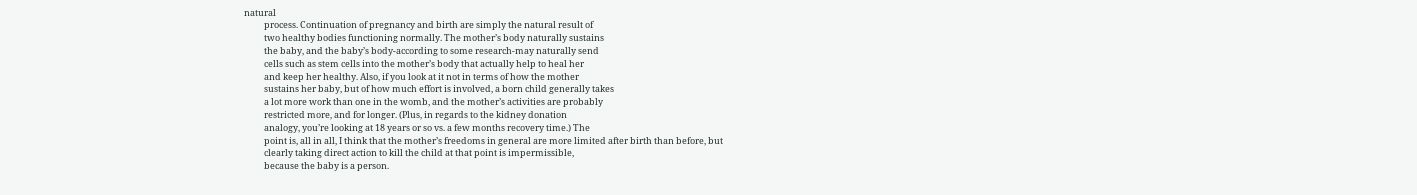natural
          process. Continuation of pregnancy and birth are simply the natural result of
          two healthy bodies functioning normally. The mother’s body naturally sustains
          the baby, and the baby’s body-according to some research-may naturally send
          cells such as stem cells into the mother’s body that actually help to heal her
          and keep her healthy. Also, if you look at it not in terms of how the mother
          sustains her baby, but of how much effort is involved, a born child generally takes
          a lot more work than one in the womb, and the mother’s activities are probably
          restricted more, and for longer. (Plus, in regards to the kidney donation
          analogy, you’re looking at 18 years or so vs. a few months recovery time.) The
          point is, all in all, I think that the mother’s freedoms in general are more limited after birth than before, but
          clearly taking direct action to kill the child at that point is impermissible,
          because the baby is a person.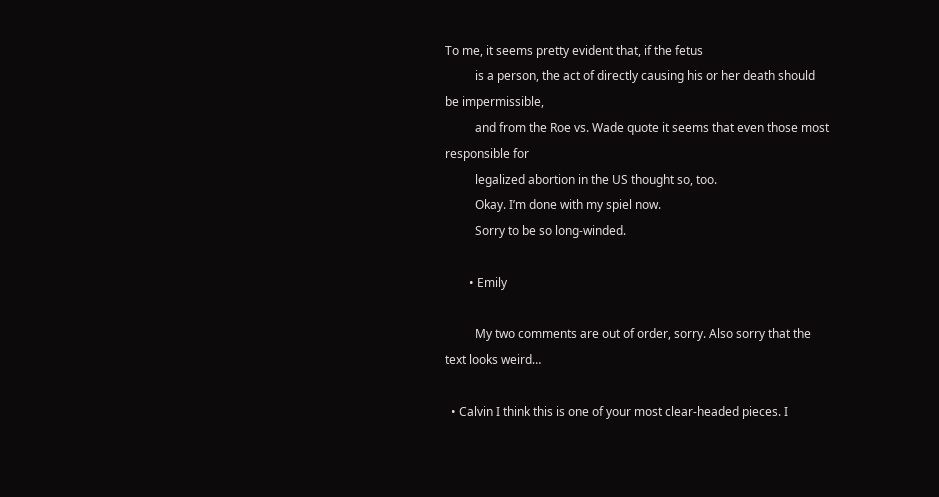To me, it seems pretty evident that, if the fetus
          is a person, the act of directly causing his or her death should be impermissible,
          and from the Roe vs. Wade quote it seems that even those most responsible for
          legalized abortion in the US thought so, too.
          Okay. I’m done with my spiel now.
          Sorry to be so long-winded.

        • Emily

          My two comments are out of order, sorry. Also sorry that the text looks weird…

  • Calvin I think this is one of your most clear-headed pieces. I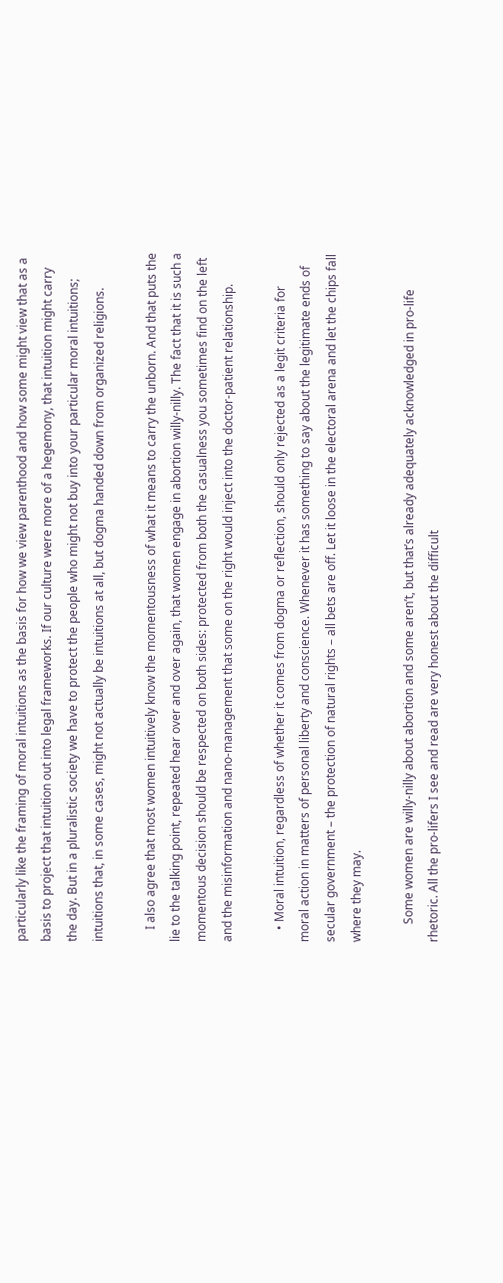particularly like the framing of moral intuitions as the basis for how we view parenthood and how some might view that as a basis to project that intuition out into legal frameworks. If our culture were more of a hegemony, that intuition might carry the day. But in a pluralistic society we have to protect the people who might not buy into your particular moral intuitions; intuitions that, in some cases, might not actually be intuitions at all, but dogma handed down from organized religions.

    I also agree that most women intuitively know the momentousness of what it means to carry the unborn. And that puts the lie to the talking point, repeated hear over and over again, that women engage in abortion willy-nilly. The fact that it is such a momentous decision should be respected on both sides: protected from both the casualness you sometimes find on the left and the misinformation and nano-management that some on the right would inject into the doctor-patient relationship.

    • Moral intuition, regardless of whether it comes from dogma or reflection, should only rejected as a legit criteria for moral action in matters of personal liberty and conscience. Whenever it has something to say about the legitimate ends of secular government – the protection of natural rights – all bets are off. Let it loose in the electoral arena and let the chips fall where they may.

      Some women are willy-nilly about abortion and some aren’t, but that’s already adequately acknowledged in pro-life rhetoric. All the pro-lifers I see and read are very honest about the difficult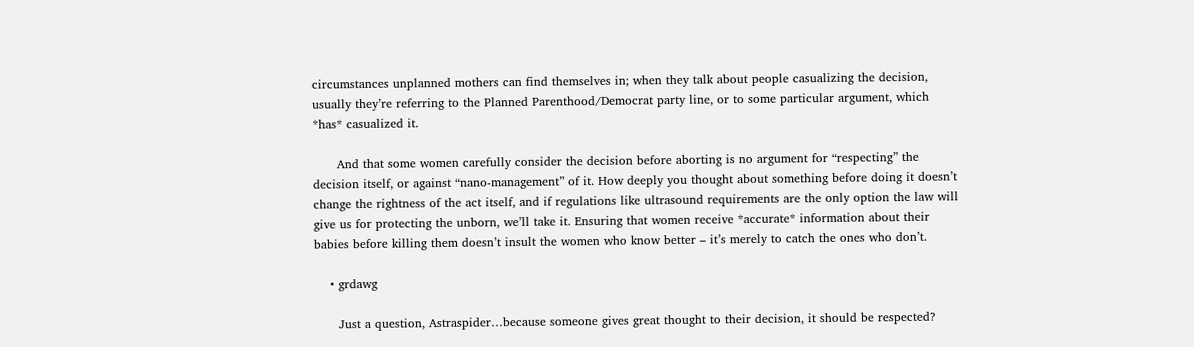circumstances unplanned mothers can find themselves in; when they talk about people casualizing the decision, usually they’re referring to the Planned Parenthood/Democrat party line, or to some particular argument, which *has* casualized it.

      And that some women carefully consider the decision before aborting is no argument for “respecting” the decision itself, or against “nano-management” of it. How deeply you thought about something before doing it doesn’t change the rightness of the act itself, and if regulations like ultrasound requirements are the only option the law will give us for protecting the unborn, we’ll take it. Ensuring that women receive *accurate* information about their babies before killing them doesn’t insult the women who know better – it’s merely to catch the ones who don’t.

    • grdawg

      Just a question, Astraspider…because someone gives great thought to their decision, it should be respected?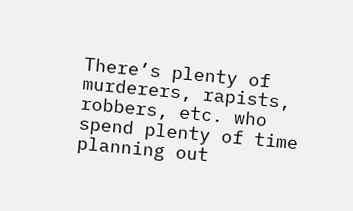There’s plenty of murderers, rapists, robbers, etc. who spend plenty of time planning out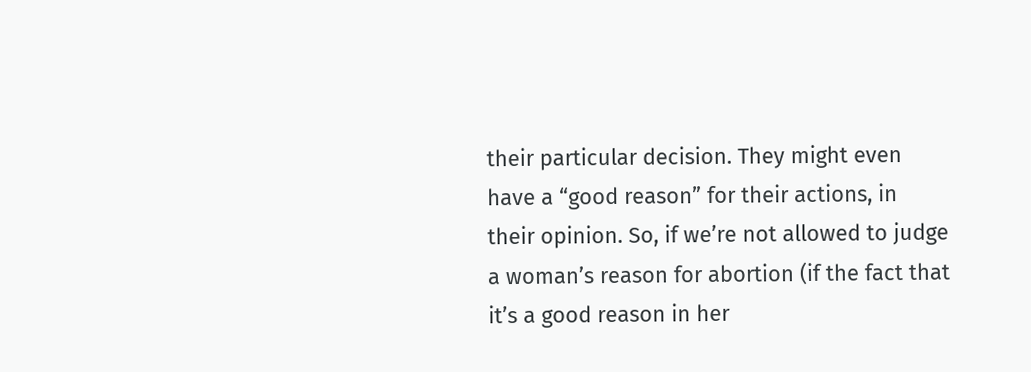their particular decision. They might even have a “good reason” for their actions, in their opinion. So, if we’re not allowed to judge a woman’s reason for abortion (if the fact that it’s a good reason in her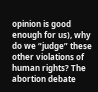opinion is good enough for us), why do we “judge” these other violations of human rights? The abortion debate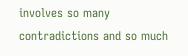involves so many contradictions and so much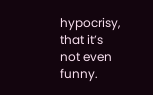hypocrisy, that it’s not even funny.